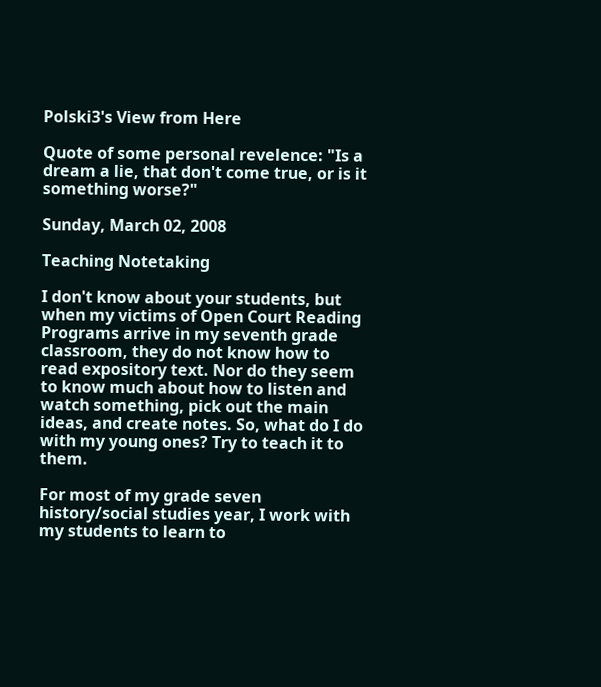Polski3's View from Here

Quote of some personal revelence: "Is a dream a lie, that don't come true, or is it something worse?"

Sunday, March 02, 2008

Teaching Notetaking

I don't know about your students, but when my victims of Open Court Reading Programs arrive in my seventh grade classroom, they do not know how to read expository text. Nor do they seem to know much about how to listen and watch something, pick out the main ideas, and create notes. So, what do I do with my young ones? Try to teach it to them.

For most of my grade seven history/social studies year, I work with my students to learn to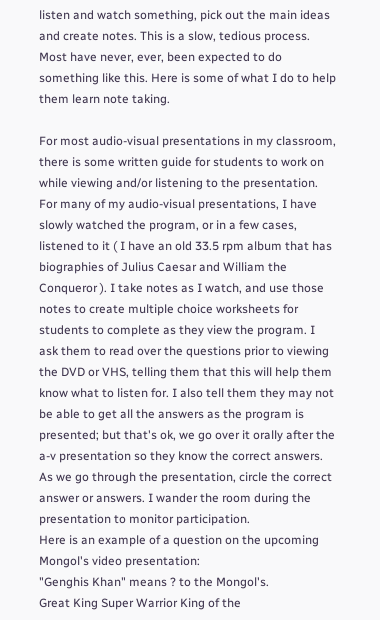listen and watch something, pick out the main ideas and create notes. This is a slow, tedious process. Most have never, ever, been expected to do something like this. Here is some of what I do to help them learn note taking.

For most audio-visual presentations in my classroom, there is some written guide for students to work on while viewing and/or listening to the presentation. For many of my audio-visual presentations, I have slowly watched the program, or in a few cases, listened to it ( I have an old 33.5 rpm album that has biographies of Julius Caesar and William the Conqueror ). I take notes as I watch, and use those notes to create multiple choice worksheets for students to complete as they view the program. I ask them to read over the questions prior to viewing the DVD or VHS, telling them that this will help them know what to listen for. I also tell them they may not be able to get all the answers as the program is presented; but that's ok, we go over it orally after the a-v presentation so they know the correct answers. As we go through the presentation, circle the correct answer or answers. I wander the room during the presentation to monitor participation.
Here is an example of a question on the upcoming Mongol's video presentation:
"Genghis Khan" means ? to the Mongol's.
Great King Super Warrior King of the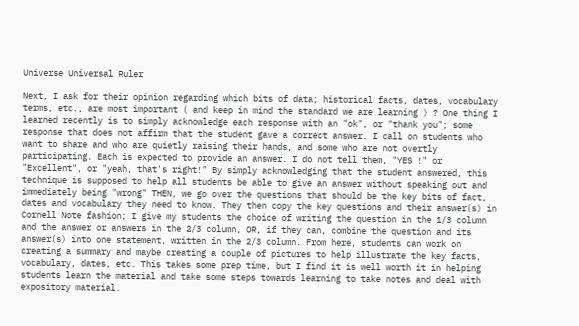Universe Universal Ruler

Next, I ask for their opinion regarding which bits of data; historical facts, dates, vocabulary terms, etc., are most important ( and keep in mind the standard we are learning ) ? One thing I learned recently is to simply acknowledge each response with an "ok", or "thank you"; some response that does not affirm that the student gave a correct answer. I call on students who want to share and who are quietly raising their hands, and some who are not overtly participating. Each is expected to provide an answer. I do not tell them, "YES !" or "Excellent", or "yeah, that's right!" By simply acknowledging that the student answered, this technique is supposed to help all students be able to give an answer without speaking out and immediately being "wrong" THEN, we go over the questions that should be the key bits of fact, dates and vocabulary they need to know. They then copy the key questions and their answer(s) in Cornell Note fashion; I give my students the choice of writing the question in the 1/3 column and the answer or answers in the 2/3 column, OR, if they can, combine the question and its answer(s) into one statement, written in the 2/3 column. From here, students can work on creating a summary and maybe creating a couple of pictures to help illustrate the key facts, vocabulary, dates, etc. This takes some prep time, but I find it is well worth it in helping students learn the material and take some steps towards learning to take notes and deal with expository material.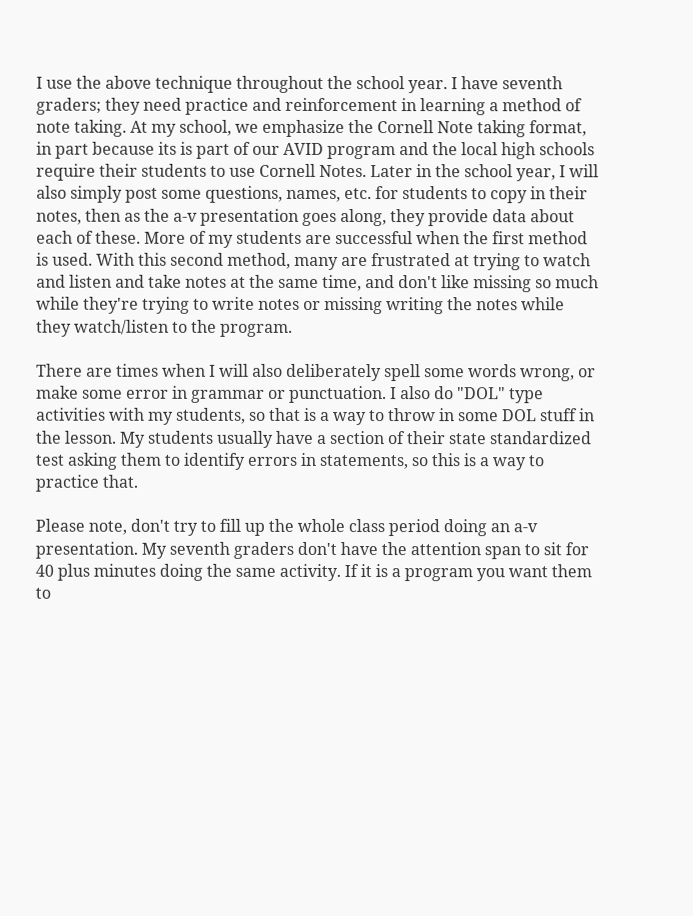I use the above technique throughout the school year. I have seventh graders; they need practice and reinforcement in learning a method of note taking. At my school, we emphasize the Cornell Note taking format, in part because its is part of our AVID program and the local high schools require their students to use Cornell Notes. Later in the school year, I will also simply post some questions, names, etc. for students to copy in their notes, then as the a-v presentation goes along, they provide data about each of these. More of my students are successful when the first method is used. With this second method, many are frustrated at trying to watch and listen and take notes at the same time, and don't like missing so much while they're trying to write notes or missing writing the notes while they watch/listen to the program.

There are times when I will also deliberately spell some words wrong, or make some error in grammar or punctuation. I also do "DOL" type activities with my students, so that is a way to throw in some DOL stuff in the lesson. My students usually have a section of their state standardized test asking them to identify errors in statements, so this is a way to practice that.

Please note, don't try to fill up the whole class period doing an a-v presentation. My seventh graders don't have the attention span to sit for 40 plus minutes doing the same activity. If it is a program you want them to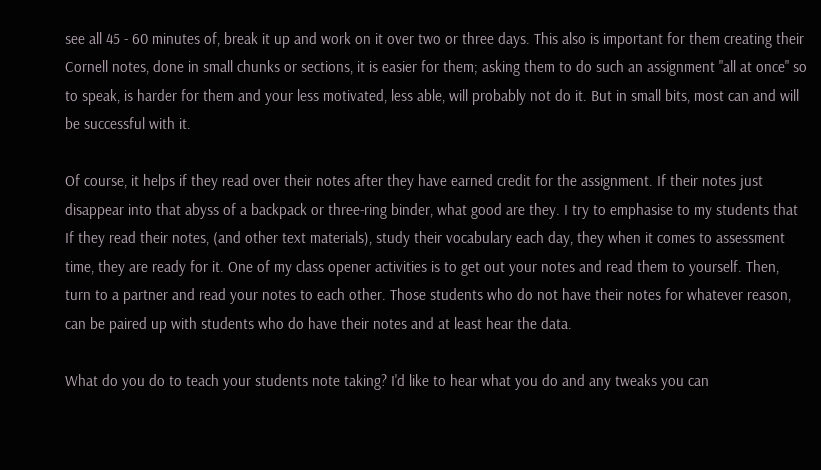see all 45 - 60 minutes of, break it up and work on it over two or three days. This also is important for them creating their Cornell notes, done in small chunks or sections, it is easier for them; asking them to do such an assignment "all at once" so to speak, is harder for them and your less motivated, less able, will probably not do it. But in small bits, most can and will be successful with it.

Of course, it helps if they read over their notes after they have earned credit for the assignment. If their notes just disappear into that abyss of a backpack or three-ring binder, what good are they. I try to emphasise to my students that If they read their notes, (and other text materials), study their vocabulary each day, they when it comes to assessment time, they are ready for it. One of my class opener activities is to get out your notes and read them to yourself. Then, turn to a partner and read your notes to each other. Those students who do not have their notes for whatever reason, can be paired up with students who do have their notes and at least hear the data.

What do you do to teach your students note taking? I'd like to hear what you do and any tweaks you can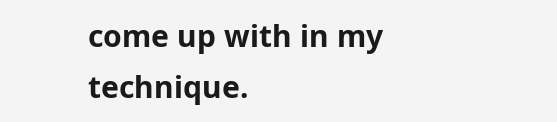come up with in my technique.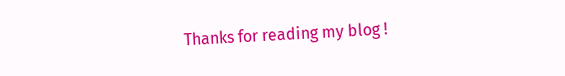Thanks for reading my blog !